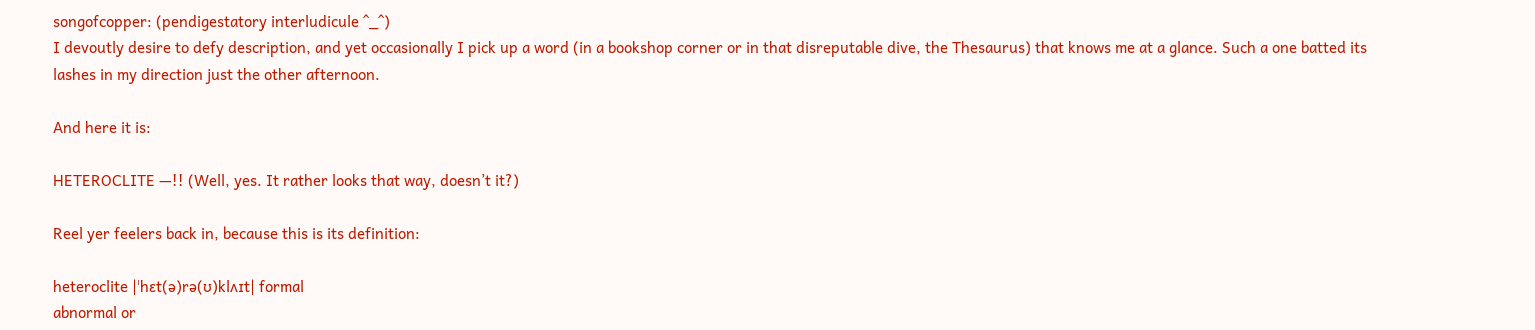songofcopper: (pendigestatory interludicule ^_^)
I devoutly desire to defy description, and yet occasionally I pick up a word (in a bookshop corner or in that disreputable dive, the Thesaurus) that knows me at a glance. Such a one batted its lashes in my direction just the other afternoon.

And here it is:

HETEROCLITE —!! (Well, yes. It rather looks that way, doesn’t it?)

Reel yer feelers back in, because this is its definition:

heteroclite |ˈhɛt(ə)rə(ʊ)klʌɪt| formal
abnormal or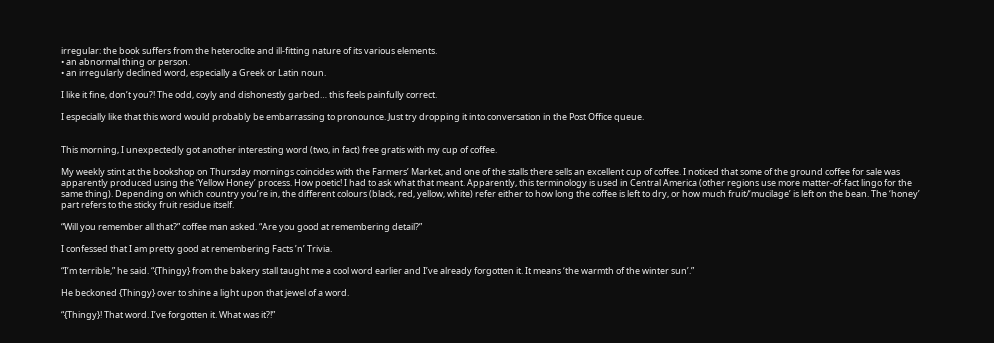irregular: the book suffers from the heteroclite and ill-fitting nature of its various elements.
• an abnormal thing or person.
• an irregularly declined word, especially a Greek or Latin noun.

I like it fine, don’t you?! The odd, coyly and dishonestly garbed… this feels painfully correct.

I especially like that this word would probably be embarrassing to pronounce. Just try dropping it into conversation in the Post Office queue.


This morning, I unexpectedly got another interesting word (two, in fact) free gratis with my cup of coffee.

My weekly stint at the bookshop on Thursday mornings coincides with the Farmers’ Market, and one of the stalls there sells an excellent cup of coffee. I noticed that some of the ground coffee for sale was apparently produced using the ‘Yellow Honey’ process. How poetic! I had to ask what that meant. Apparently, this terminology is used in Central America (other regions use more matter-of-fact lingo for the same thing). Depending on which country you’re in, the different colours (black, red, yellow, white) refer either to how long the coffee is left to dry, or how much fruit/‘mucilage’ is left on the bean. The ‘honey’ part refers to the sticky fruit residue itself.

“Will you remember all that?” coffee man asked. “Are you good at remembering detail?”

I confessed that I am pretty good at remembering Facts ’n’ Trivia.

“I’m terrible,” he said. “{Thingy} from the bakery stall taught me a cool word earlier and I’ve already forgotten it. It means ‘the warmth of the winter sun’.”

He beckoned {Thingy} over to shine a light upon that jewel of a word.

“{Thingy}! That word. I’ve forgotten it. What was it?!”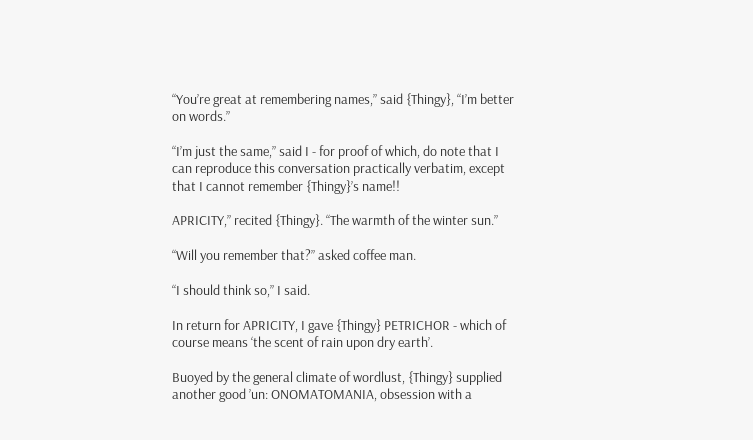“You’re great at remembering names,” said {Thingy}, “I’m better on words.”

“I’m just the same,” said I - for proof of which, do note that I can reproduce this conversation practically verbatim, except that I cannot remember {Thingy}’s name!!

APRICITY,” recited {Thingy}. “The warmth of the winter sun.”

“Will you remember that?” asked coffee man.

“I should think so,” I said.

In return for APRICITY, I gave {Thingy} PETRICHOR - which of course means ‘the scent of rain upon dry earth’.

Buoyed by the general climate of wordlust, {Thingy} supplied another good ’un: ONOMATOMANIA, obsession with a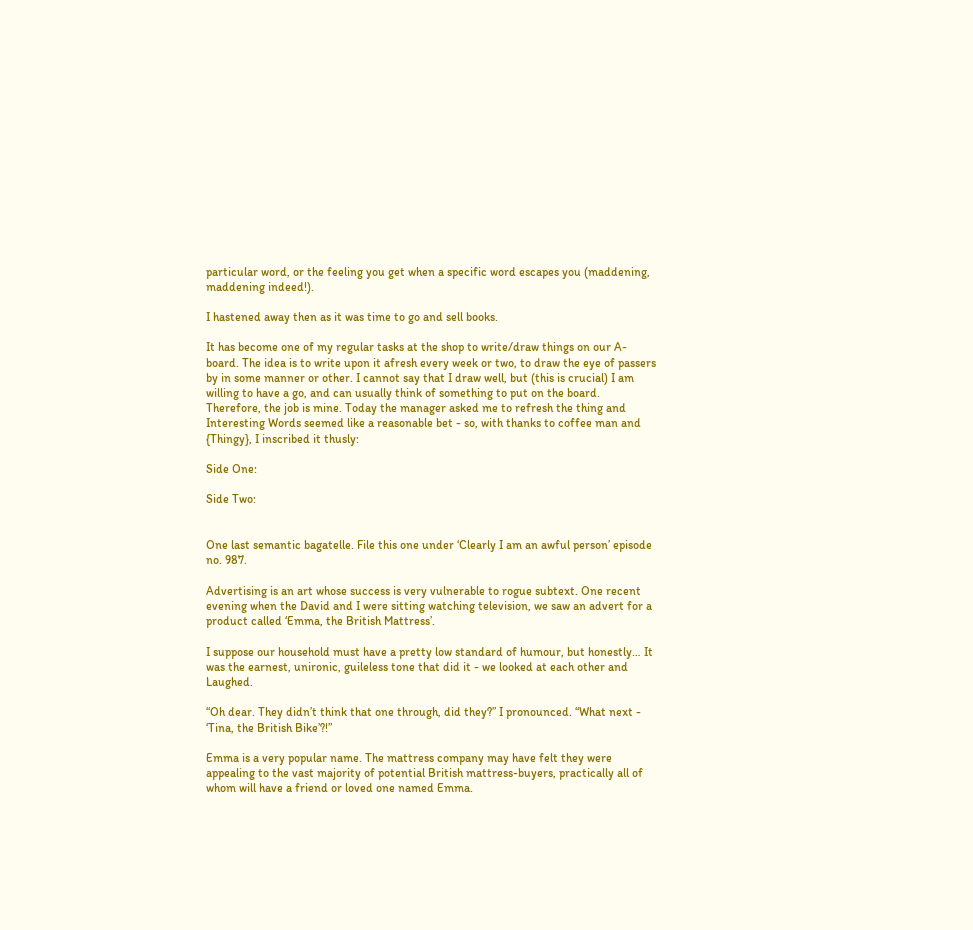particular word, or the feeling you get when a specific word escapes you (maddening, maddening indeed!).

I hastened away then as it was time to go and sell books.

It has become one of my regular tasks at the shop to write/draw things on our A-board. The idea is to write upon it afresh every week or two, to draw the eye of passers by in some manner or other. I cannot say that I draw well, but (this is crucial) I am willing to have a go, and can usually think of something to put on the board. Therefore, the job is mine. Today the manager asked me to refresh the thing and Interesting Words seemed like a reasonable bet - so, with thanks to coffee man and {Thingy}, I inscribed it thusly:

Side One:

Side Two:


One last semantic bagatelle. File this one under ‘Clearly I am an awful person’ episode no. 987.

Advertising is an art whose success is very vulnerable to rogue subtext. One recent evening when the David and I were sitting watching television, we saw an advert for a product called ‘Emma, the British Mattress’.

I suppose our household must have a pretty low standard of humour, but honestly… It was the earnest, unironic, guileless tone that did it - we looked at each other and Laughed.

“Oh dear. They didn’t think that one through, did they?” I pronounced. “What next - ‘Tina, the British Bike’?!”

Emma is a very popular name. The mattress company may have felt they were appealing to the vast majority of potential British mattress-buyers, practically all of whom will have a friend or loved one named Emma.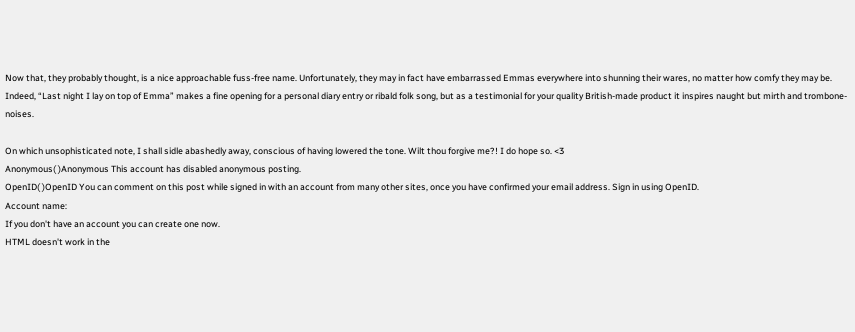Now that, they probably thought, is a nice approachable fuss-free name. Unfortunately, they may in fact have embarrassed Emmas everywhere into shunning their wares, no matter how comfy they may be. Indeed, “Last night I lay on top of Emma” makes a fine opening for a personal diary entry or ribald folk song, but as a testimonial for your quality British-made product it inspires naught but mirth and trombone-noises.

On which unsophisticated note, I shall sidle abashedly away, conscious of having lowered the tone. Wilt thou forgive me?! I do hope so. <3
Anonymous( )Anonymous This account has disabled anonymous posting.
OpenID( )OpenID You can comment on this post while signed in with an account from many other sites, once you have confirmed your email address. Sign in using OpenID.
Account name:
If you don't have an account you can create one now.
HTML doesn't work in the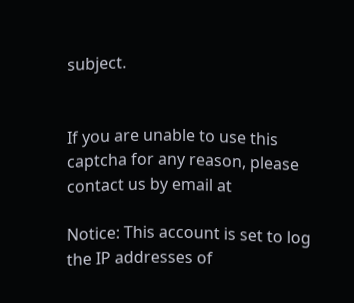subject.


If you are unable to use this captcha for any reason, please contact us by email at

Notice: This account is set to log the IP addresses of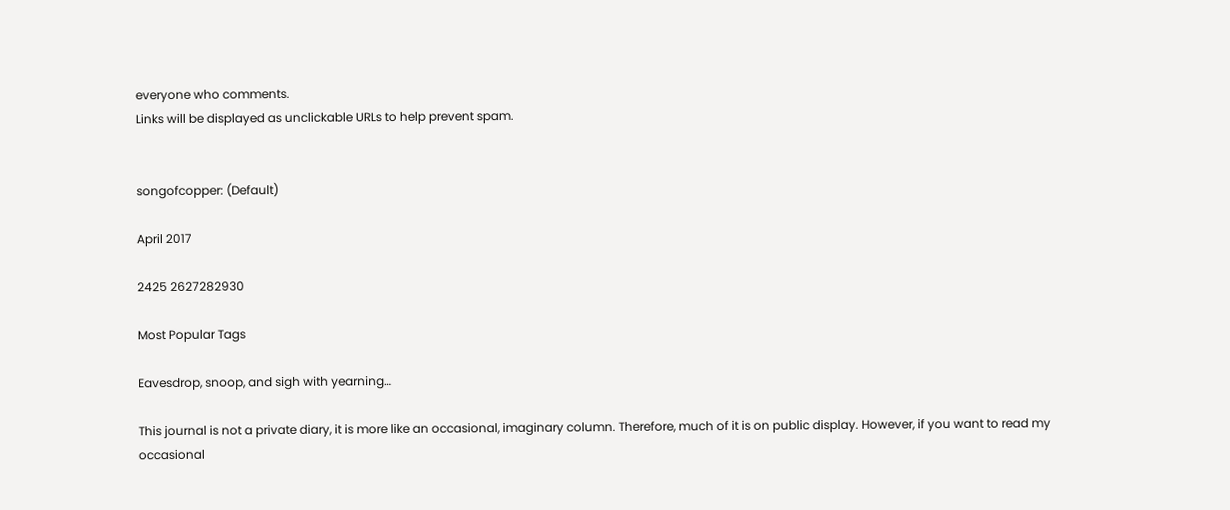everyone who comments.
Links will be displayed as unclickable URLs to help prevent spam.


songofcopper: (Default)

April 2017

2425 2627282930

Most Popular Tags

Eavesdrop, snoop, and sigh with yearning…

This journal is not a private diary, it is more like an occasional, imaginary column. Therefore, much of it is on public display. However, if you want to read my occasional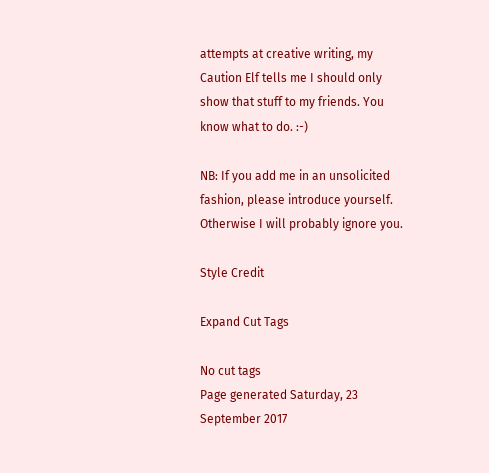attempts at creative writing, my Caution Elf tells me I should only show that stuff to my friends. You know what to do. :-)

NB: If you add me in an unsolicited fashion, please introduce yourself. Otherwise I will probably ignore you.

Style Credit

Expand Cut Tags

No cut tags
Page generated Saturday, 23 September 2017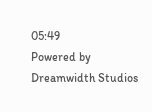05:49
Powered by Dreamwidth Studios